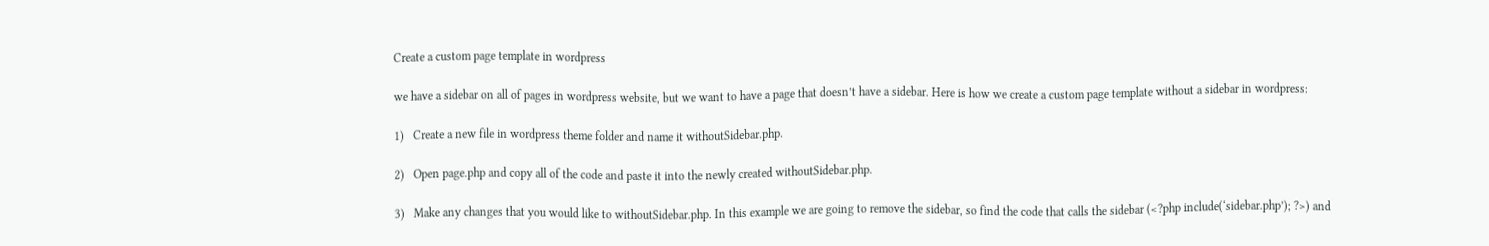Create a custom page template in wordpress

we have a sidebar on all of pages in wordpress website, but we want to have a page that doesn’t have a sidebar. Here is how we create a custom page template without a sidebar in wordpress:

1)   Create a new file in wordpress theme folder and name it withoutSidebar.php.

2)   Open page.php and copy all of the code and paste it into the newly created withoutSidebar.php.

3)   Make any changes that you would like to withoutSidebar.php. In this example we are going to remove the sidebar, so find the code that calls the sidebar (<?php include(‘sidebar.php’); ?>) and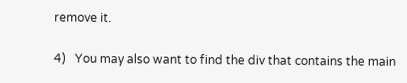remove it.

4)   You may also want to find the div that contains the main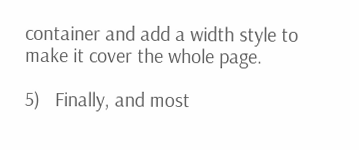container and add a width style to make it cover the whole page.

5)   Finally, and most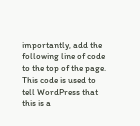importantly, add the following line of code to the top of the page. This code is used to tell WordPress that this is a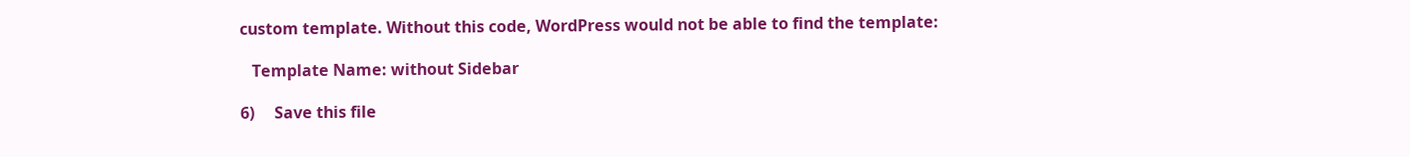custom template. Without this code, WordPress would not be able to find the template:

   Template Name: without Sidebar

6)     Save this file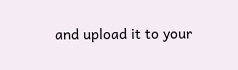and upload it to your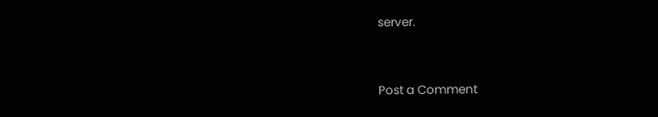server.


Post a Comment